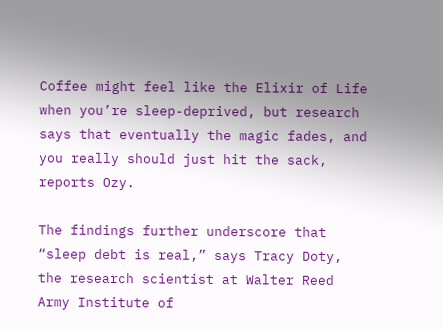Coffee might feel like the Elixir of Life when you’re sleep-deprived, but research says that eventually the magic fades, and you really should just hit the sack, reports Ozy.

The findings further underscore that “sleep debt is real,” says Tracy Doty, the research scientist at Walter Reed Army Institute of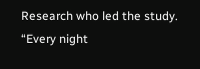Research who led the study. “Every night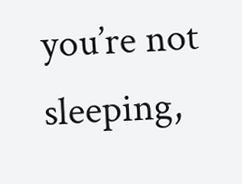you’re not sleeping,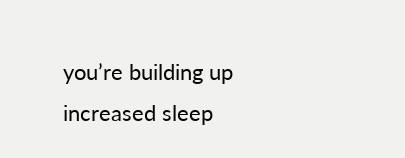you’re building up increased sleep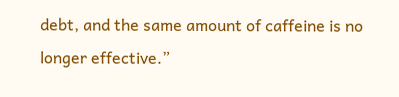debt, and the same amount of caffeine is no longer effective.”